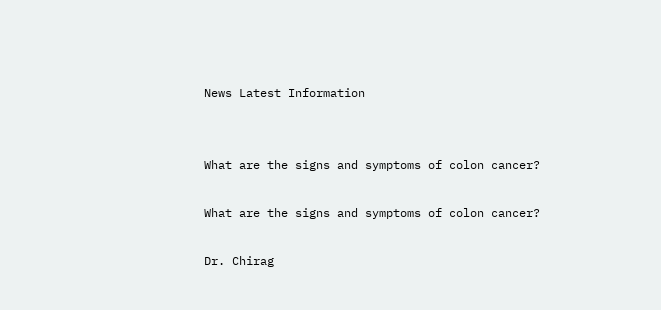News Latest Information


What are the signs and symptoms of colon cancer?

What are the signs and symptoms of colon cancer?

Dr. Chirag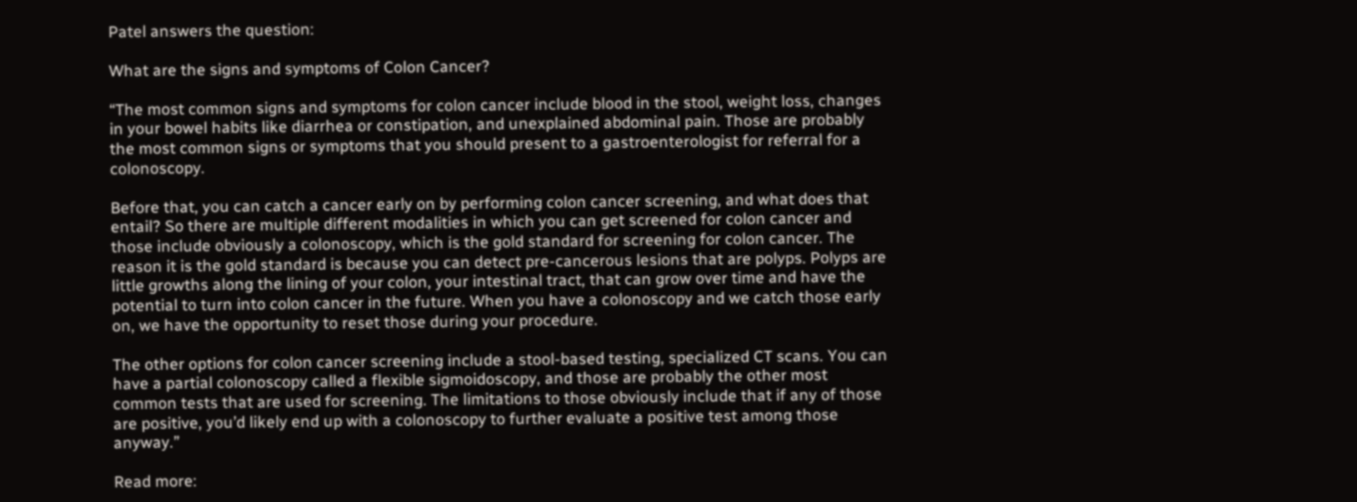Patel answers the question:

What are the signs and symptoms of Colon Cancer?

“The most common signs and symptoms for colon cancer include blood in the stool, weight loss, changes in your bowel habits like diarrhea or constipation, and unexplained abdominal pain. Those are probably the most common signs or symptoms that you should present to a gastroenterologist for referral for a colonoscopy.

Before that, you can catch a cancer early on by performing colon cancer screening, and what does that entail? So there are multiple different modalities in which you can get screened for colon cancer and those include obviously a colonoscopy, which is the gold standard for screening for colon cancer. The reason it is the gold standard is because you can detect pre-cancerous lesions that are polyps. Polyps are little growths along the lining of your colon, your intestinal tract, that can grow over time and have the potential to turn into colon cancer in the future. When you have a colonoscopy and we catch those early on, we have the opportunity to reset those during your procedure.

The other options for colon cancer screening include a stool-based testing, specialized CT scans. You can have a partial colonoscopy called a flexible sigmoidoscopy, and those are probably the other most common tests that are used for screening. The limitations to those obviously include that if any of those are positive, you’d likely end up with a colonoscopy to further evaluate a positive test among those anyway.”

Read more: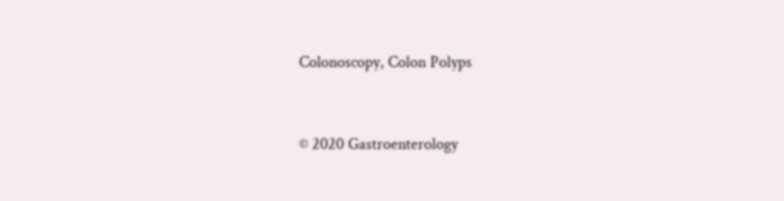Colonoscopy, Colon Polyps


© 2020 Gastroenterology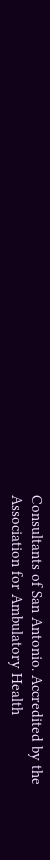Consultants of San Antonio. Accredited by the Association for Ambulatory Health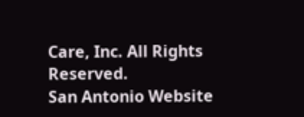Care, Inc. All Rights Reserved.
San Antonio Website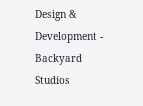Design & Development - Backyard Studios